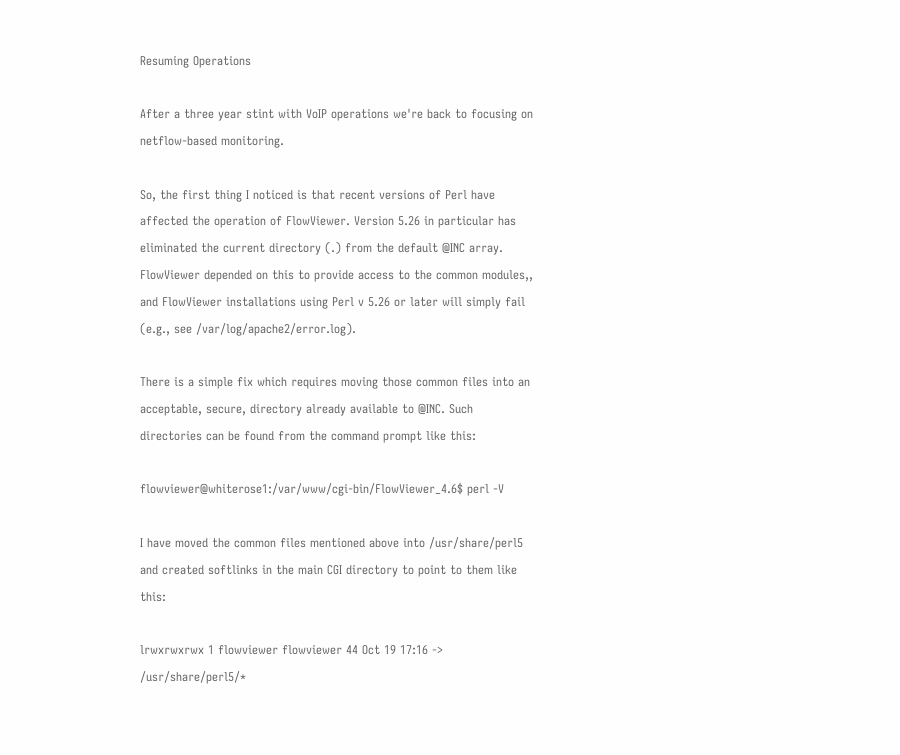Resuming Operations

After a three year stint with VoIP operations we're back to focusing on netflow-based monitoring.

So, the first thing I noticed is that recent versions of Perl have affected the operation of FlowViewer. Version 5.26 in particular has eliminated the current directory (.) from the default @INC array. FlowViewer depended on this to provide access to the common modules,, and FlowViewer installations using Perl v 5.26 or later will simply fail (e.g., see /var/log/apache2/error.log).

There is a simple fix which requires moving those common files into an acceptable, secure, directory already available to @INC. Such directories can be found from the command prompt like this:

flowviewer@whiterose1:/var/www/cgi-bin/FlowViewer_4.6$ perl -V

I have moved the common files mentioned above into /usr/share/perl5 and created softlinks in the main CGI directory to point to them like this:

lrwxrwxrwx 1 flowviewer flowviewer 44 Oct 19 17:16 -> /usr/share/perl5/*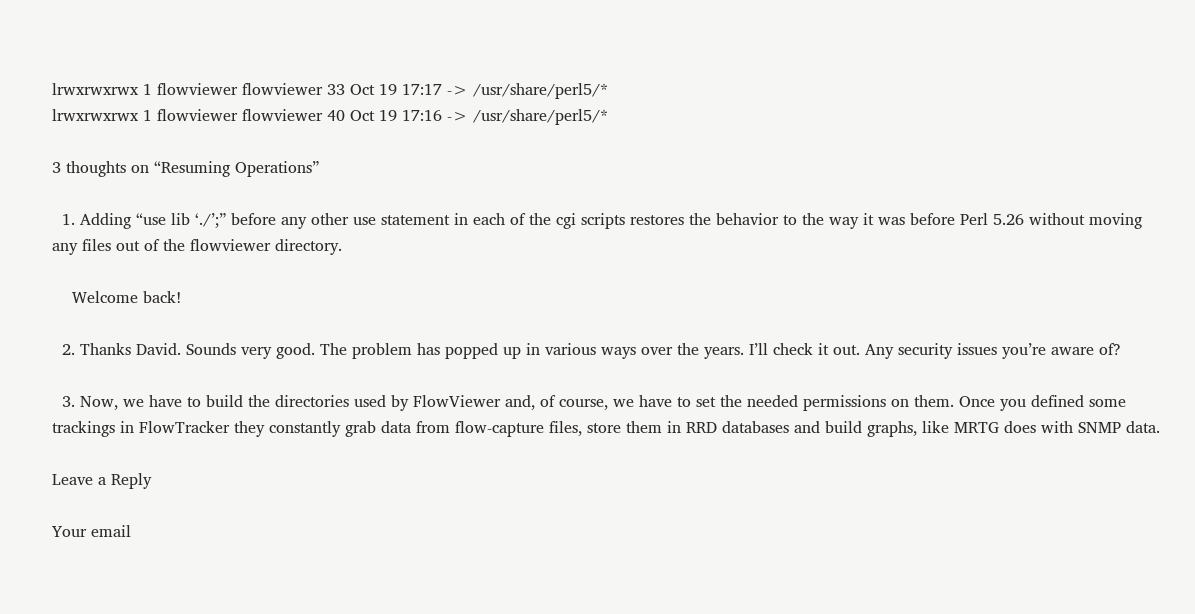lrwxrwxrwx 1 flowviewer flowviewer 33 Oct 19 17:17 -> /usr/share/perl5/*
lrwxrwxrwx 1 flowviewer flowviewer 40 Oct 19 17:16 -> /usr/share/perl5/*

3 thoughts on “Resuming Operations”

  1. Adding “use lib ‘./’;” before any other use statement in each of the cgi scripts restores the behavior to the way it was before Perl 5.26 without moving any files out of the flowviewer directory.

    Welcome back!

  2. Thanks David. Sounds very good. The problem has popped up in various ways over the years. I’ll check it out. Any security issues you’re aware of?

  3. Now, we have to build the directories used by FlowViewer and, of course, we have to set the needed permissions on them. Once you defined some trackings in FlowTracker they constantly grab data from flow-capture files, store them in RRD databases and build graphs, like MRTG does with SNMP data.

Leave a Reply

Your email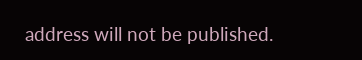address will not be published.